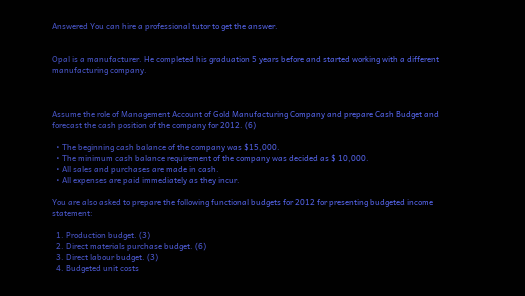Answered You can hire a professional tutor to get the answer.


Opal is a manufacturer. He completed his graduation 5 years before and started working with a different manufacturing company.



Assume the role of Management Account of Gold Manufacturing Company and prepare Cash Budget and forecast the cash position of the company for 2012. (6)

  • The beginning cash balance of the company was $15,000.
  • The minimum cash balance requirement of the company was decided as $ 10,000.
  • All sales and purchases are made in cash.
  • All expenses are paid immediately as they incur.

You are also asked to prepare the following functional budgets for 2012 for presenting budgeted income statement:

  1. Production budget. (3)
  2. Direct materials purchase budget. (6)
  3. Direct labour budget. (3)
  4. Budgeted unit costs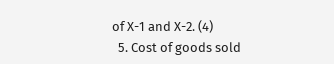of X-1 and X-2. (4)
  5. Cost of goods sold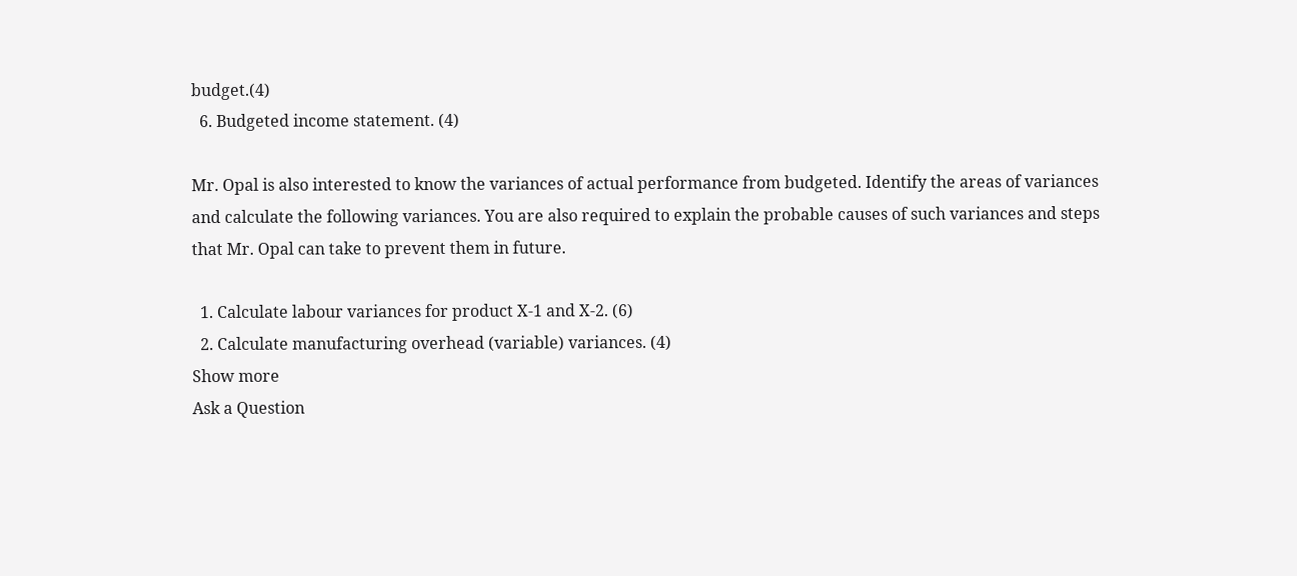budget.(4)
  6. Budgeted income statement. (4)

Mr. Opal is also interested to know the variances of actual performance from budgeted. Identify the areas of variances and calculate the following variances. You are also required to explain the probable causes of such variances and steps that Mr. Opal can take to prevent them in future.

  1. Calculate labour variances for product X-1 and X-2. (6)
  2. Calculate manufacturing overhead (variable) variances. (4)
Show more
Ask a Question